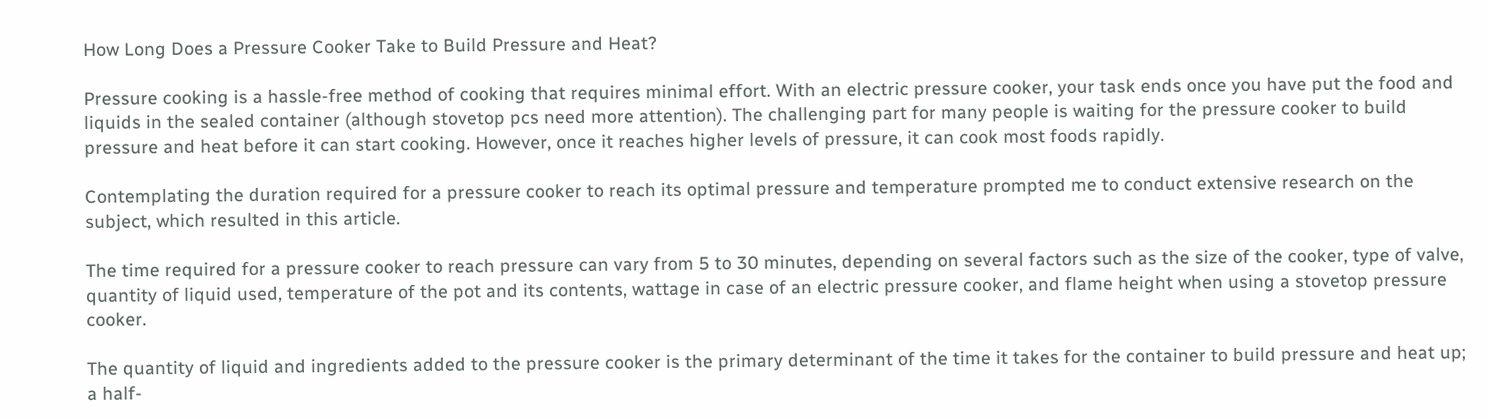How Long Does a Pressure Cooker Take to Build Pressure and Heat?

Pressure cooking is a hassle-free method of cooking that requires minimal effort. With an electric pressure cooker, your task ends once you have put the food and liquids in the sealed container (although stovetop pcs need more attention). The challenging part for many people is waiting for the pressure cooker to build pressure and heat before it can start cooking. However, once it reaches higher levels of pressure, it can cook most foods rapidly.

Contemplating the duration required for a pressure cooker to reach its optimal pressure and temperature prompted me to conduct extensive research on the subject, which resulted in this article.

The time required for a pressure cooker to reach pressure can vary from 5 to 30 minutes, depending on several factors such as the size of the cooker, type of valve, quantity of liquid used, temperature of the pot and its contents, wattage in case of an electric pressure cooker, and flame height when using a stovetop pressure cooker.

The quantity of liquid and ingredients added to the pressure cooker is the primary determinant of the time it takes for the container to build pressure and heat up; a half-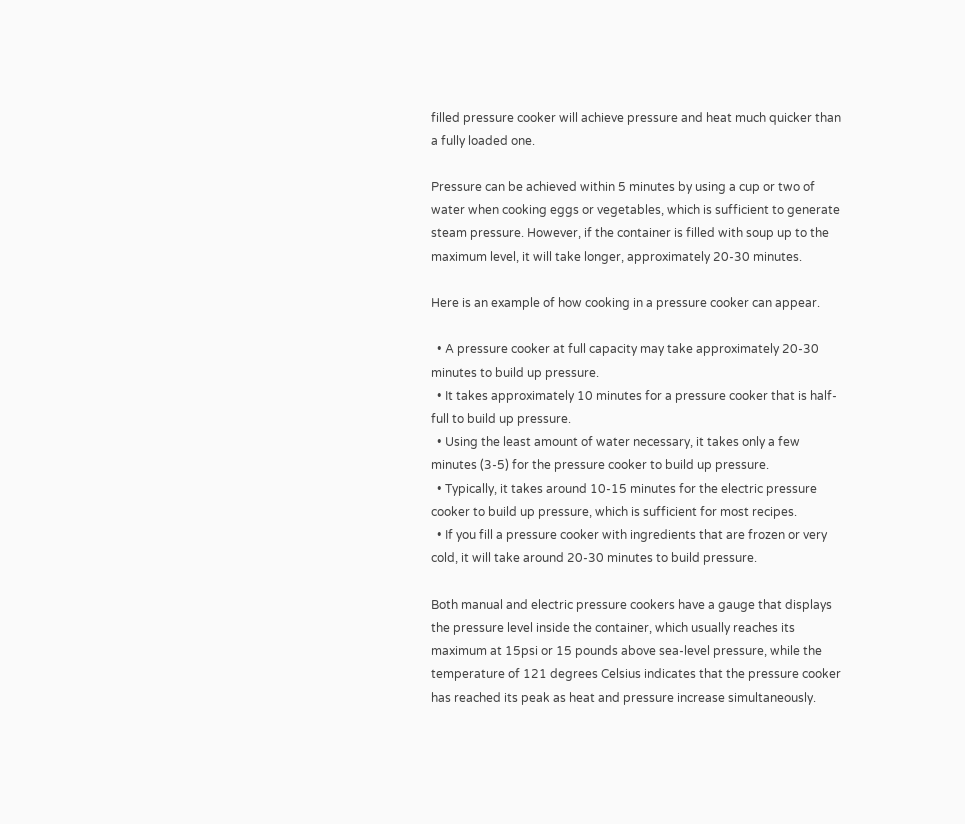filled pressure cooker will achieve pressure and heat much quicker than a fully loaded one.

Pressure can be achieved within 5 minutes by using a cup or two of water when cooking eggs or vegetables, which is sufficient to generate steam pressure. However, if the container is filled with soup up to the maximum level, it will take longer, approximately 20-30 minutes.

Here is an example of how cooking in a pressure cooker can appear.

  • A pressure cooker at full capacity may take approximately 20-30 minutes to build up pressure.
  • It takes approximately 10 minutes for a pressure cooker that is half-full to build up pressure.
  • Using the least amount of water necessary, it takes only a few minutes (3-5) for the pressure cooker to build up pressure.
  • Typically, it takes around 10-15 minutes for the electric pressure cooker to build up pressure, which is sufficient for most recipes.
  • If you fill a pressure cooker with ingredients that are frozen or very cold, it will take around 20-30 minutes to build pressure.

Both manual and electric pressure cookers have a gauge that displays the pressure level inside the container, which usually reaches its maximum at 15psi or 15 pounds above sea-level pressure, while the temperature of 121 degrees Celsius indicates that the pressure cooker has reached its peak as heat and pressure increase simultaneously.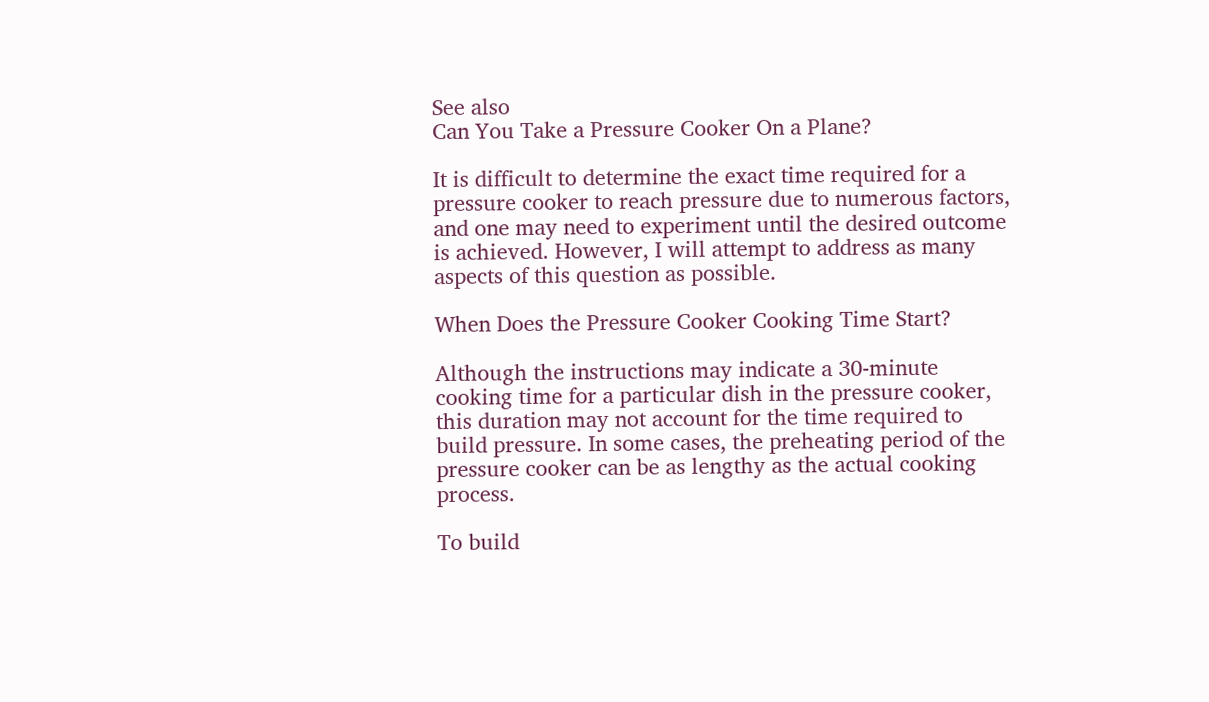See also
Can You Take a Pressure Cooker On a Plane?

It is difficult to determine the exact time required for a pressure cooker to reach pressure due to numerous factors, and one may need to experiment until the desired outcome is achieved. However, I will attempt to address as many aspects of this question as possible.

When Does the Pressure Cooker Cooking Time Start?

Although the instructions may indicate a 30-minute cooking time for a particular dish in the pressure cooker, this duration may not account for the time required to build pressure. In some cases, the preheating period of the pressure cooker can be as lengthy as the actual cooking process.

To build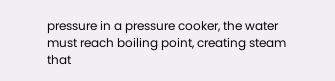pressure in a pressure cooker, the water must reach boiling point, creating steam that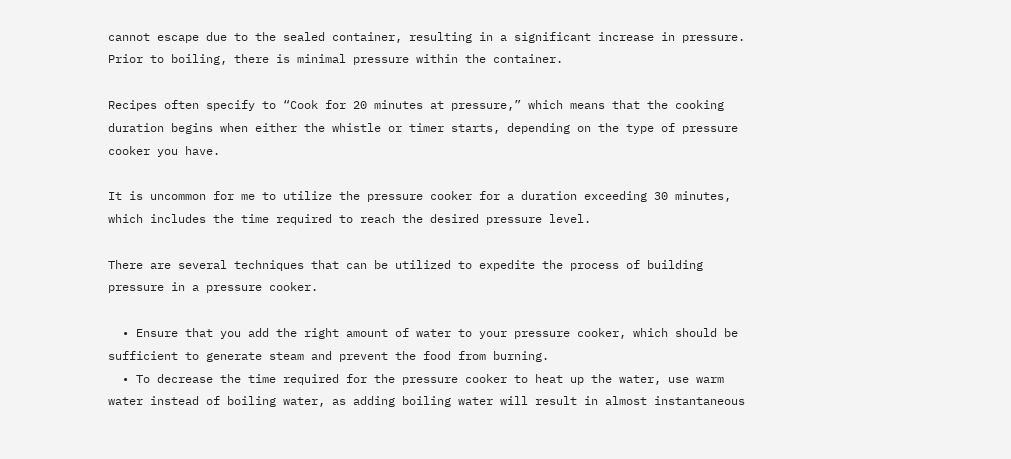cannot escape due to the sealed container, resulting in a significant increase in pressure. Prior to boiling, there is minimal pressure within the container.

Recipes often specify to “Cook for 20 minutes at pressure,” which means that the cooking duration begins when either the whistle or timer starts, depending on the type of pressure cooker you have.

It is uncommon for me to utilize the pressure cooker for a duration exceeding 30 minutes, which includes the time required to reach the desired pressure level.

There are several techniques that can be utilized to expedite the process of building pressure in a pressure cooker.

  • Ensure that you add the right amount of water to your pressure cooker, which should be sufficient to generate steam and prevent the food from burning.
  • To decrease the time required for the pressure cooker to heat up the water, use warm water instead of boiling water, as adding boiling water will result in almost instantaneous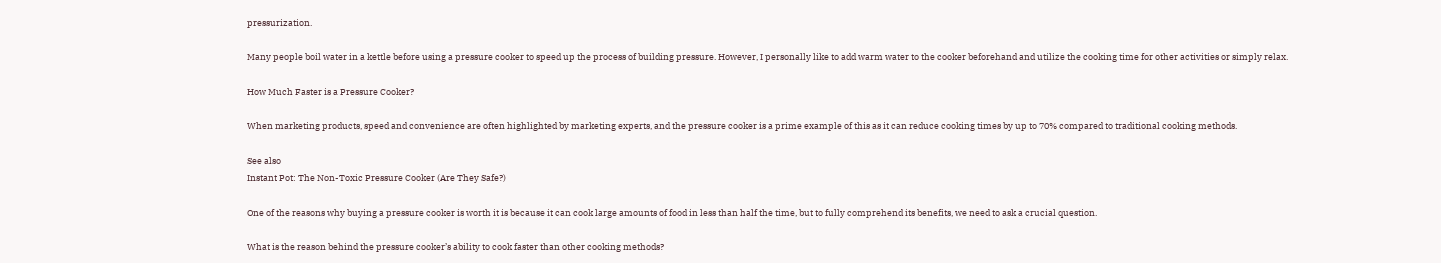pressurization.

Many people boil water in a kettle before using a pressure cooker to speed up the process of building pressure. However, I personally like to add warm water to the cooker beforehand and utilize the cooking time for other activities or simply relax.

How Much Faster is a Pressure Cooker?

When marketing products, speed and convenience are often highlighted by marketing experts, and the pressure cooker is a prime example of this as it can reduce cooking times by up to 70% compared to traditional cooking methods.

See also
Instant Pot: The Non-Toxic Pressure Cooker (Are They Safe?)

One of the reasons why buying a pressure cooker is worth it is because it can cook large amounts of food in less than half the time, but to fully comprehend its benefits, we need to ask a crucial question.

What is the reason behind the pressure cooker’s ability to cook faster than other cooking methods?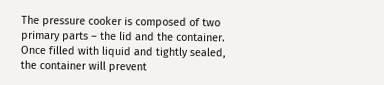The pressure cooker is composed of two primary parts – the lid and the container. Once filled with liquid and tightly sealed, the container will prevent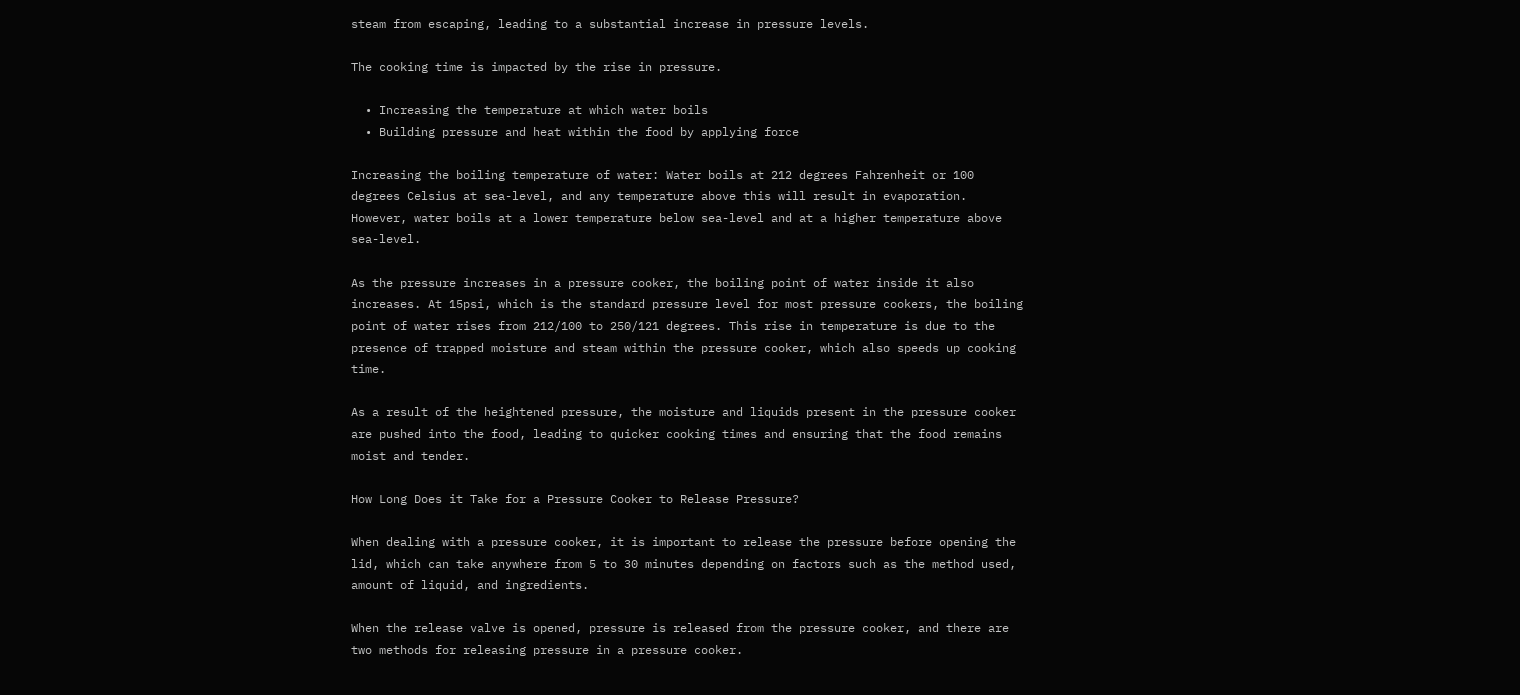steam from escaping, leading to a substantial increase in pressure levels.

The cooking time is impacted by the rise in pressure.

  • Increasing the temperature at which water boils
  • Building pressure and heat within the food by applying force

Increasing the boiling temperature of water: Water boils at 212 degrees Fahrenheit or 100 degrees Celsius at sea-level, and any temperature above this will result in evaporation. However, water boils at a lower temperature below sea-level and at a higher temperature above sea-level.

As the pressure increases in a pressure cooker, the boiling point of water inside it also increases. At 15psi, which is the standard pressure level for most pressure cookers, the boiling point of water rises from 212/100 to 250/121 degrees. This rise in temperature is due to the presence of trapped moisture and steam within the pressure cooker, which also speeds up cooking time.

As a result of the heightened pressure, the moisture and liquids present in the pressure cooker are pushed into the food, leading to quicker cooking times and ensuring that the food remains moist and tender.

How Long Does it Take for a Pressure Cooker to Release Pressure?

When dealing with a pressure cooker, it is important to release the pressure before opening the lid, which can take anywhere from 5 to 30 minutes depending on factors such as the method used, amount of liquid, and ingredients.

When the release valve is opened, pressure is released from the pressure cooker, and there are two methods for releasing pressure in a pressure cooker.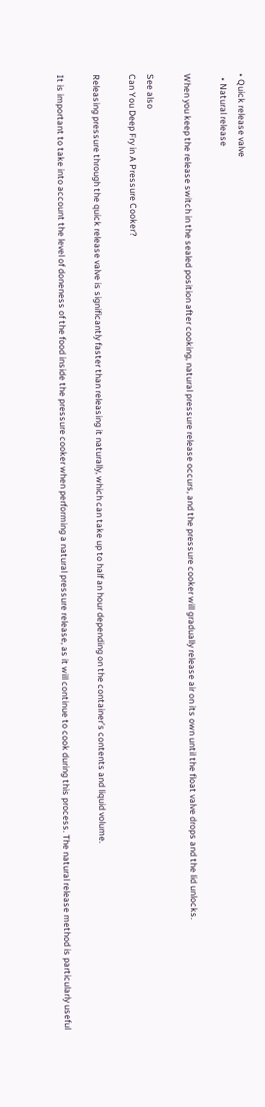• Quick release valve
  • Natural release

When you keep the release switch in the sealed position after cooking, natural pressure release occurs, and the pressure cooker will gradually release air on its own until the float valve drops and the lid unlocks.

See also
Can You Deep Fry in A Pressure Cooker?

Releasing pressure through the quick release valve is significantly faster than releasing it naturally, which can take up to half an hour depending on the container’s contents and liquid volume.

It is important to take into account the level of doneness of the food inside the pressure cooker when performing a natural pressure release, as it will continue to cook during this process. The natural release method is particularly useful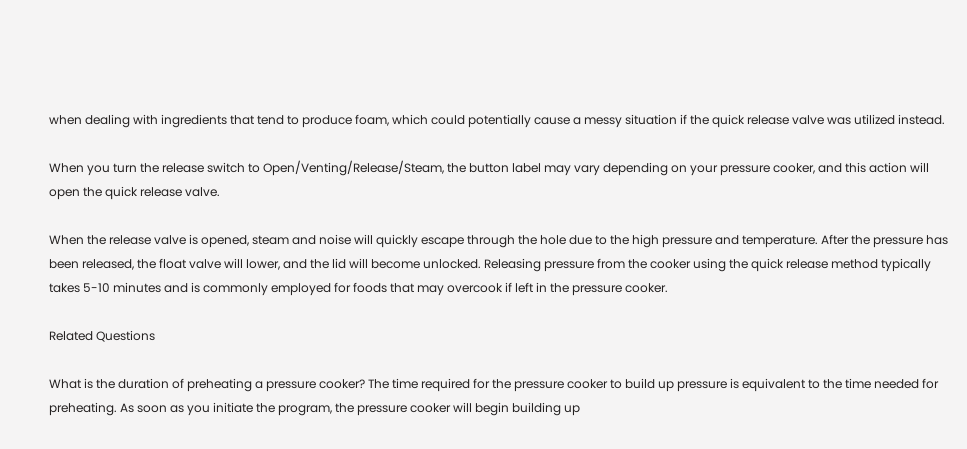when dealing with ingredients that tend to produce foam, which could potentially cause a messy situation if the quick release valve was utilized instead.

When you turn the release switch to Open/Venting/Release/Steam, the button label may vary depending on your pressure cooker, and this action will open the quick release valve.

When the release valve is opened, steam and noise will quickly escape through the hole due to the high pressure and temperature. After the pressure has been released, the float valve will lower, and the lid will become unlocked. Releasing pressure from the cooker using the quick release method typically takes 5-10 minutes and is commonly employed for foods that may overcook if left in the pressure cooker.

Related Questions

What is the duration of preheating a pressure cooker? The time required for the pressure cooker to build up pressure is equivalent to the time needed for preheating. As soon as you initiate the program, the pressure cooker will begin building up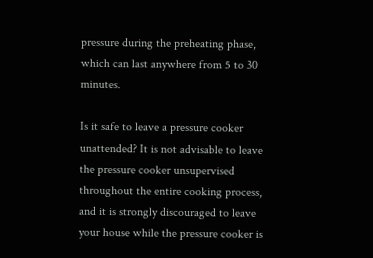pressure during the preheating phase, which can last anywhere from 5 to 30 minutes.

Is it safe to leave a pressure cooker unattended? It is not advisable to leave the pressure cooker unsupervised throughout the entire cooking process, and it is strongly discouraged to leave your house while the pressure cooker is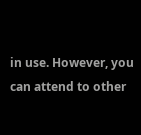in use. However, you can attend to other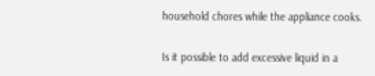household chores while the appliance cooks.

Is it possible to add excessive liquid in a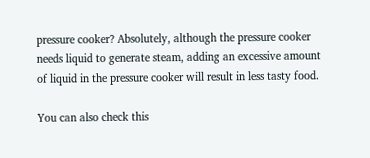pressure cooker? Absolutely, although the pressure cooker needs liquid to generate steam, adding an excessive amount of liquid in the pressure cooker will result in less tasty food.

You can also check this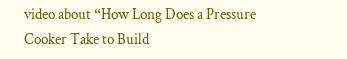video about “How Long Does a Pressure Cooker Take to Build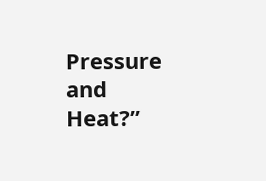Pressure and Heat?”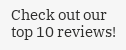Check out our top 10 reviews!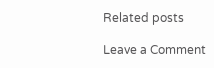Related posts

Leave a Comment